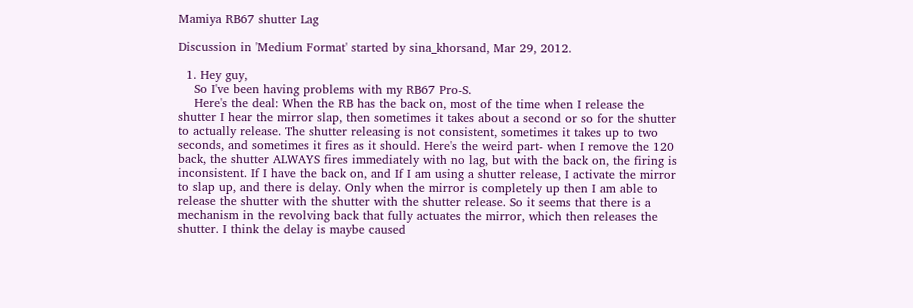Mamiya RB67 shutter Lag

Discussion in 'Medium Format' started by sina_khorsand, Mar 29, 2012.

  1. Hey guy,
    So I've been having problems with my RB67 Pro-S.
    Here's the deal: When the RB has the back on, most of the time when I release the shutter I hear the mirror slap, then sometimes it takes about a second or so for the shutter to actually release. The shutter releasing is not consistent, sometimes it takes up to two seconds, and sometimes it fires as it should. Here's the weird part- when I remove the 120 back, the shutter ALWAYS fires immediately with no lag, but with the back on, the firing is inconsistent. If I have the back on, and If I am using a shutter release, I activate the mirror to slap up, and there is delay. Only when the mirror is completely up then I am able to release the shutter with the shutter with the shutter release. So it seems that there is a mechanism in the revolving back that fully actuates the mirror, which then releases the shutter. I think the delay is maybe caused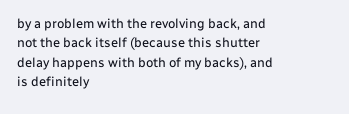by a problem with the revolving back, and not the back itself (because this shutter delay happens with both of my backs), and is definitely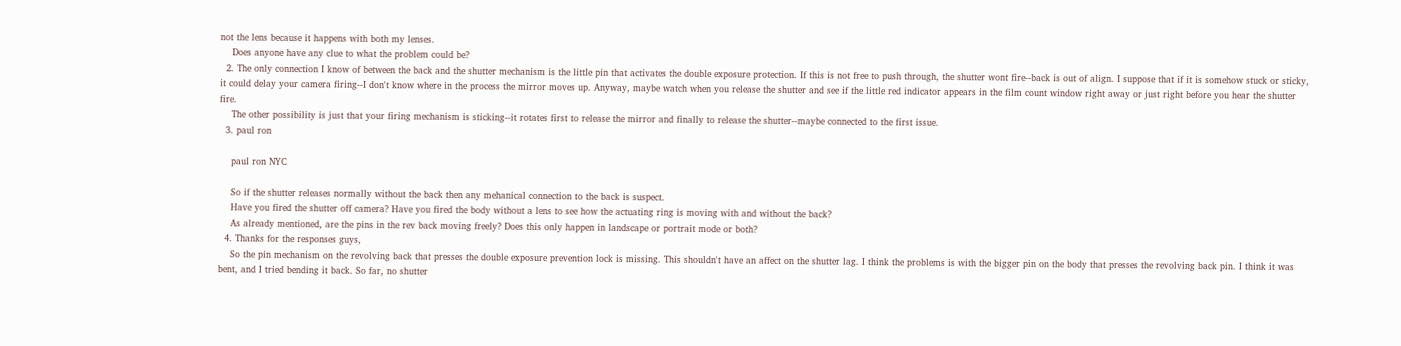not the lens because it happens with both my lenses.
    Does anyone have any clue to what the problem could be?
  2. The only connection I know of between the back and the shutter mechanism is the little pin that activates the double exposure protection. If this is not free to push through, the shutter wont fire--back is out of align. I suppose that if it is somehow stuck or sticky, it could delay your camera firing--I don't know where in the process the mirror moves up. Anyway, maybe watch when you release the shutter and see if the little red indicator appears in the film count window right away or just right before you hear the shutter fire.
    The other possibility is just that your firing mechanism is sticking--it rotates first to release the mirror and finally to release the shutter--maybe connected to the first issue.
  3. paul ron

    paul ron NYC

    So if the shutter releases normally without the back then any mehanical connection to the back is suspect.
    Have you fired the shutter off camera? Have you fired the body without a lens to see how the actuating ring is moving with and without the back?
    As already mentioned, are the pins in the rev back moving freely? Does this only happen in landscape or portrait mode or both?
  4. Thanks for the responses guys,
    So the pin mechanism on the revolving back that presses the double exposure prevention lock is missing. This shouldn't have an affect on the shutter lag. I think the problems is with the bigger pin on the body that presses the revolving back pin. I think it was bent, and I tried bending it back. So far, no shutter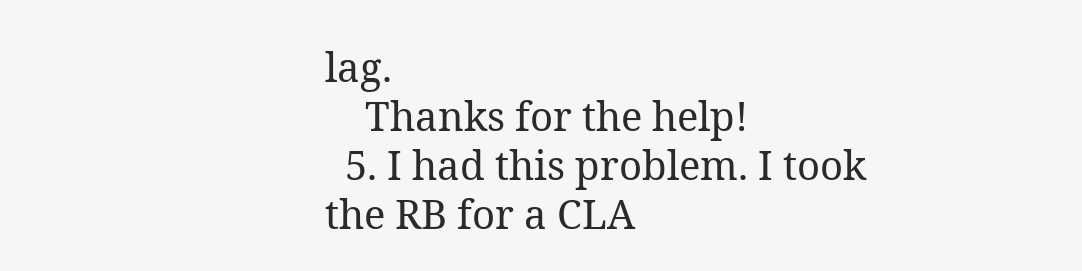lag.
    Thanks for the help!
  5. I had this problem. I took the RB for a CLA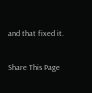and that fixed it.

Share This Page